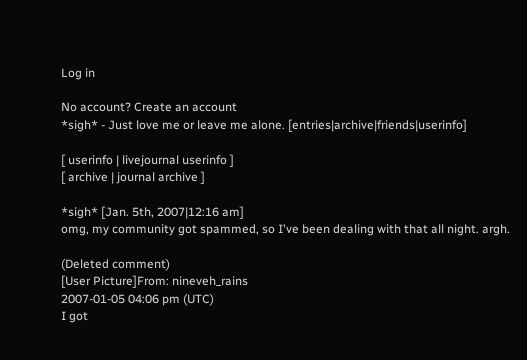Log in

No account? Create an account
*sigh* - Just love me or leave me alone. [entries|archive|friends|userinfo]

[ userinfo | livejournal userinfo ]
[ archive | journal archive ]

*sigh* [Jan. 5th, 2007|12:16 am]
omg, my community got spammed, so I've been dealing with that all night. argh.

(Deleted comment)
[User Picture]From: nineveh_rains
2007-01-05 04:06 pm (UTC)
I got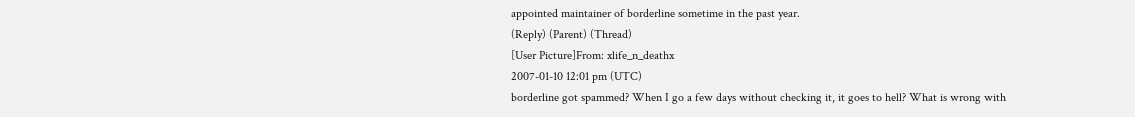appointed maintainer of borderline sometime in the past year.
(Reply) (Parent) (Thread)
[User Picture]From: xlife_n_deathx
2007-01-10 12:01 pm (UTC)
borderline got spammed? When I go a few days without checking it, it goes to hell? What is wrong with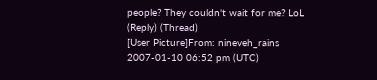people? They couldn't wait for me? LoL
(Reply) (Thread)
[User Picture]From: nineveh_rains
2007-01-10 06:52 pm (UTC)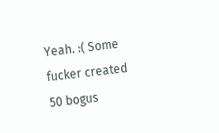Yeah. :( Some fucker created 50 bogus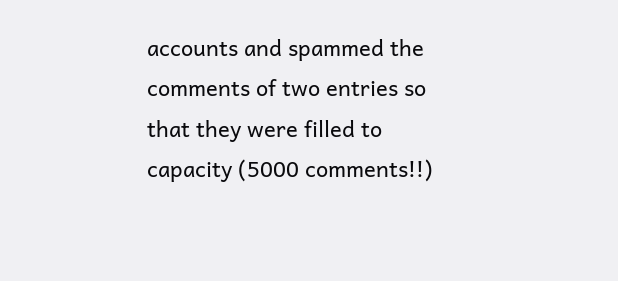accounts and spammed the comments of two entries so that they were filled to capacity (5000 comments!!)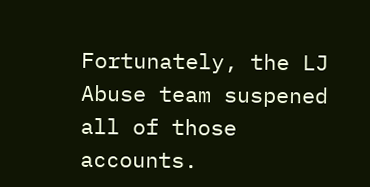Fortunately, the LJ Abuse team suspened all of those accounts.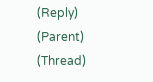(Reply) (Parent) (Thread)